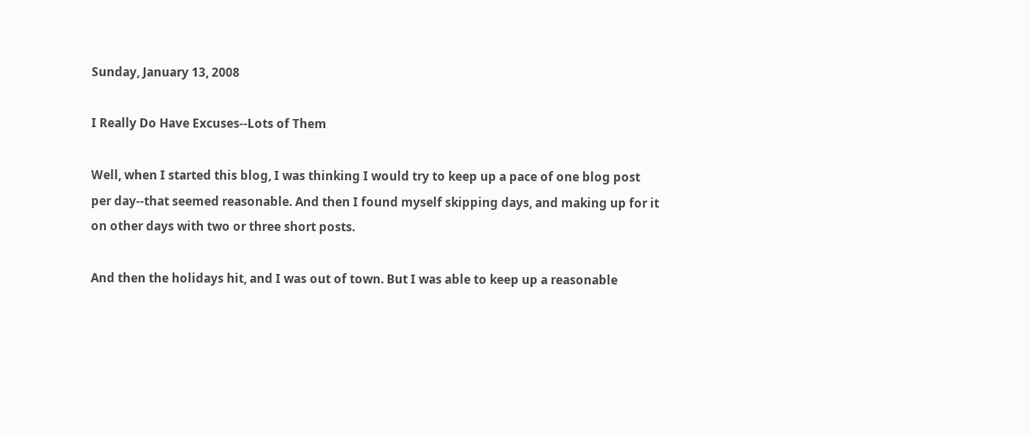Sunday, January 13, 2008

I Really Do Have Excuses--Lots of Them

Well, when I started this blog, I was thinking I would try to keep up a pace of one blog post per day--that seemed reasonable. And then I found myself skipping days, and making up for it on other days with two or three short posts.

And then the holidays hit, and I was out of town. But I was able to keep up a reasonable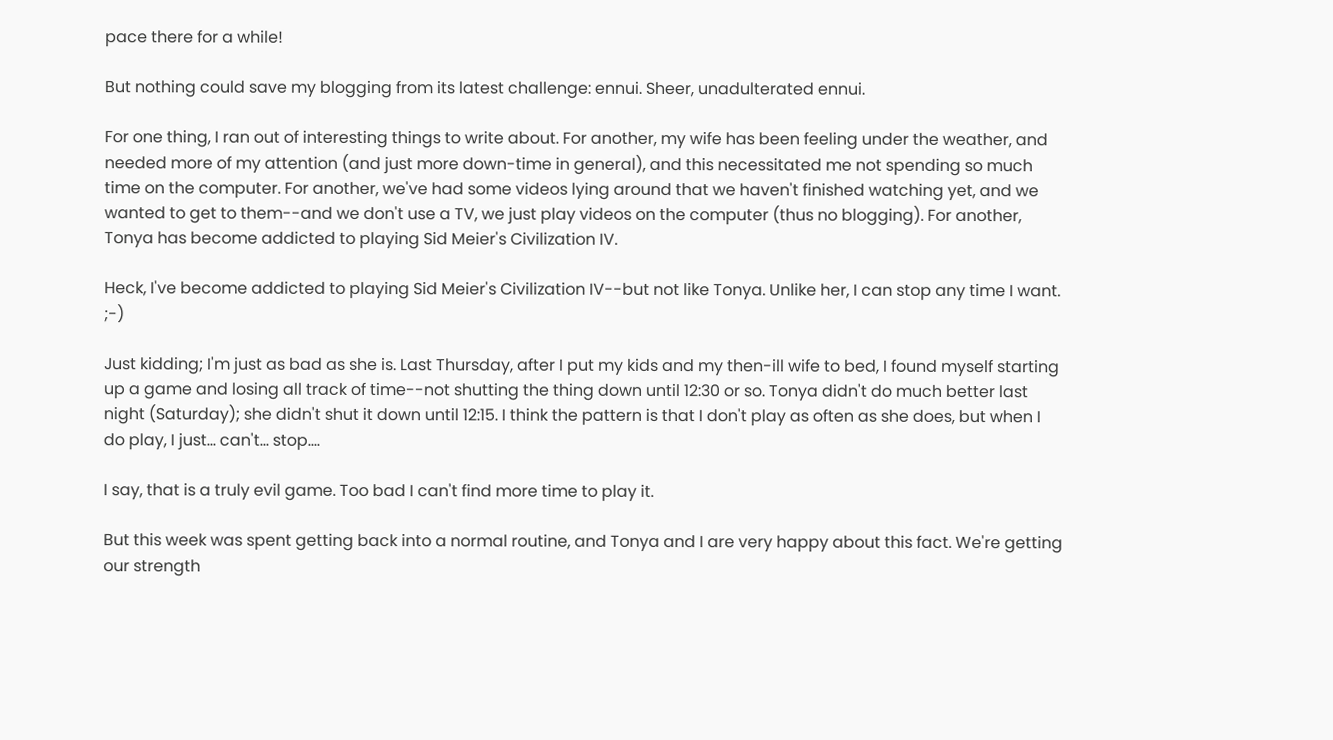pace there for a while!

But nothing could save my blogging from its latest challenge: ennui. Sheer, unadulterated ennui.

For one thing, I ran out of interesting things to write about. For another, my wife has been feeling under the weather, and needed more of my attention (and just more down-time in general), and this necessitated me not spending so much time on the computer. For another, we've had some videos lying around that we haven't finished watching yet, and we wanted to get to them--and we don't use a TV, we just play videos on the computer (thus no blogging). For another, Tonya has become addicted to playing Sid Meier's Civilization IV.

Heck, I've become addicted to playing Sid Meier's Civilization IV--but not like Tonya. Unlike her, I can stop any time I want. ;-)

Just kidding; I'm just as bad as she is. Last Thursday, after I put my kids and my then-ill wife to bed, I found myself starting up a game and losing all track of time--not shutting the thing down until 12:30 or so. Tonya didn't do much better last night (Saturday); she didn't shut it down until 12:15. I think the pattern is that I don't play as often as she does, but when I do play, I just... can't... stop....

I say, that is a truly evil game. Too bad I can't find more time to play it.

But this week was spent getting back into a normal routine, and Tonya and I are very happy about this fact. We're getting our strength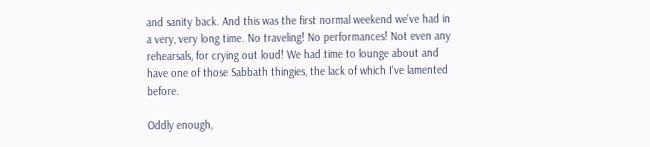and sanity back. And this was the first normal weekend we've had in a very, very long time. No traveling! No performances! Not even any rehearsals, for crying out loud! We had time to lounge about and have one of those Sabbath thingies, the lack of which I've lamented before.

Oddly enough,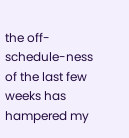the off-schedule-ness of the last few weeks has hampered my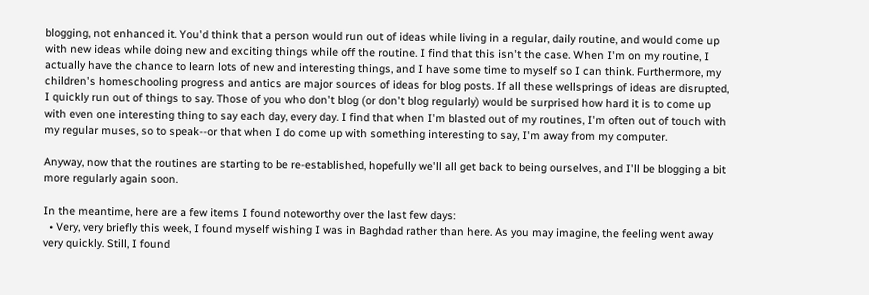blogging, not enhanced it. You'd think that a person would run out of ideas while living in a regular, daily routine, and would come up with new ideas while doing new and exciting things while off the routine. I find that this isn't the case. When I'm on my routine, I actually have the chance to learn lots of new and interesting things, and I have some time to myself so I can think. Furthermore, my children's homeschooling progress and antics are major sources of ideas for blog posts. If all these wellsprings of ideas are disrupted, I quickly run out of things to say. Those of you who don't blog (or don't blog regularly) would be surprised how hard it is to come up with even one interesting thing to say each day, every day. I find that when I'm blasted out of my routines, I'm often out of touch with my regular muses, so to speak--or that when I do come up with something interesting to say, I'm away from my computer.

Anyway, now that the routines are starting to be re-established, hopefully we'll all get back to being ourselves, and I'll be blogging a bit more regularly again soon.

In the meantime, here are a few items I found noteworthy over the last few days:
  • Very, very briefly this week, I found myself wishing I was in Baghdad rather than here. As you may imagine, the feeling went away very quickly. Still, I found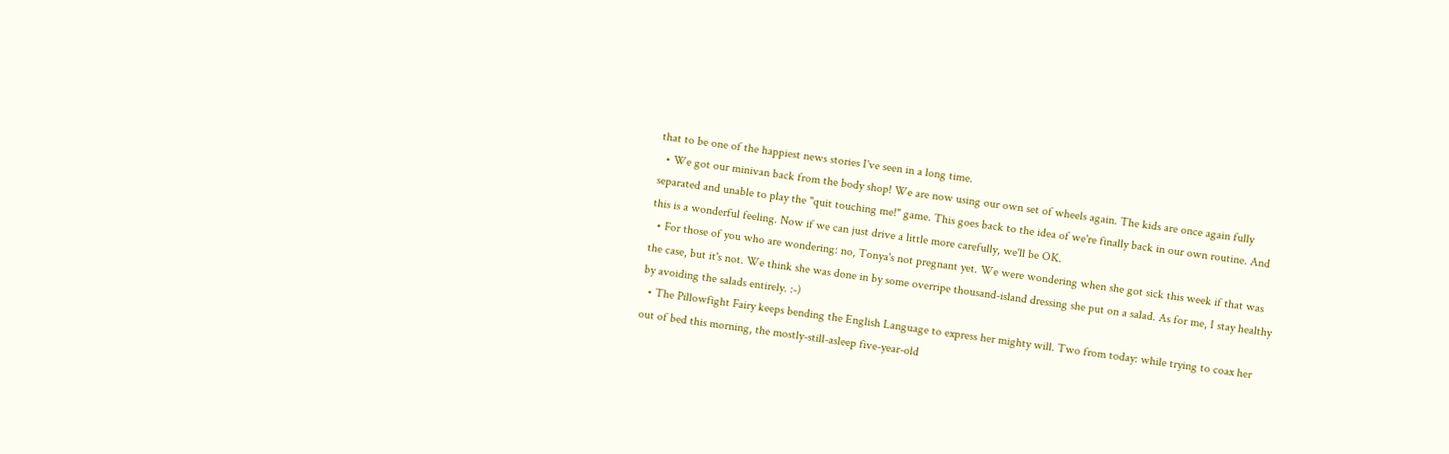that to be one of the happiest news stories I've seen in a long time.
  • We got our minivan back from the body shop! We are now using our own set of wheels again. The kids are once again fully separated and unable to play the "quit touching me!" game. This goes back to the idea of we're finally back in our own routine. And this is a wonderful feeling. Now if we can just drive a little more carefully, we'll be OK.
  • For those of you who are wondering: no, Tonya's not pregnant yet. We were wondering when she got sick this week if that was the case, but it's not. We think she was done in by some overripe thousand-island dressing she put on a salad. As for me, I stay healthy by avoiding the salads entirely. :-)
  • The Pillowfight Fairy keeps bending the English Language to express her mighty will. Two from today: while trying to coax her out of bed this morning, the mostly-still-asleep five-year-old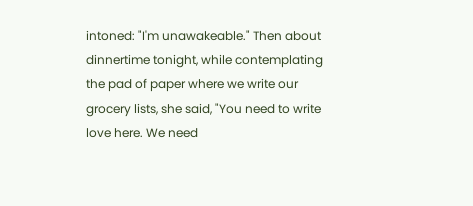intoned: "I'm unawakeable." Then about dinnertime tonight, while contemplating the pad of paper where we write our grocery lists, she said, "You need to write love here. We need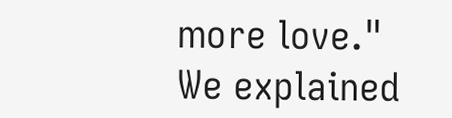more love."
We explained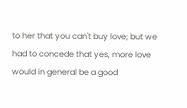to her that you can't buy love; but we had to concede that yes, more love would in general be a good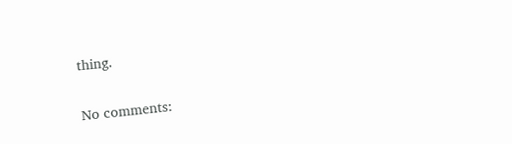thing.

No comments: